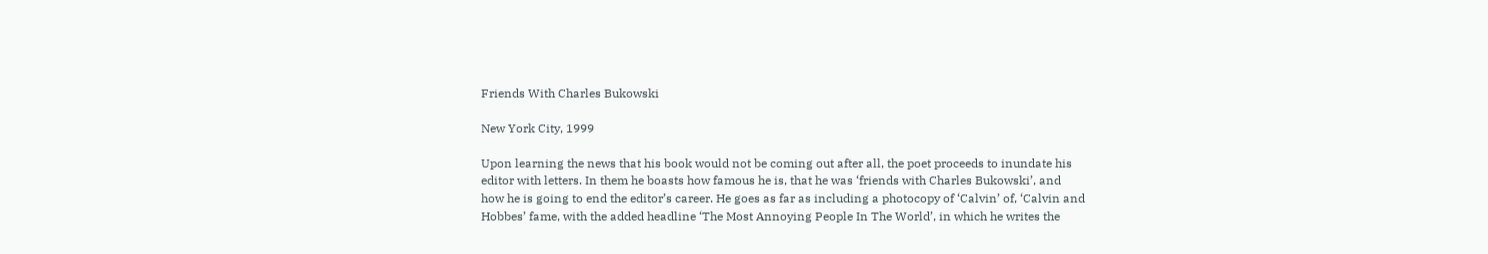Friends With Charles Bukowski

New York City, 1999

Upon learning the news that his book would not be coming out after all, the poet proceeds to inundate his editor with letters. In them he boasts how famous he is, that he was ‘friends with Charles Bukowski’, and how he is going to end the editor’s career. He goes as far as including a photocopy of ‘Calvin’ of, ‘Calvin and Hobbes’ fame, with the added headline ‘The Most Annoying People In The World’, in which he writes the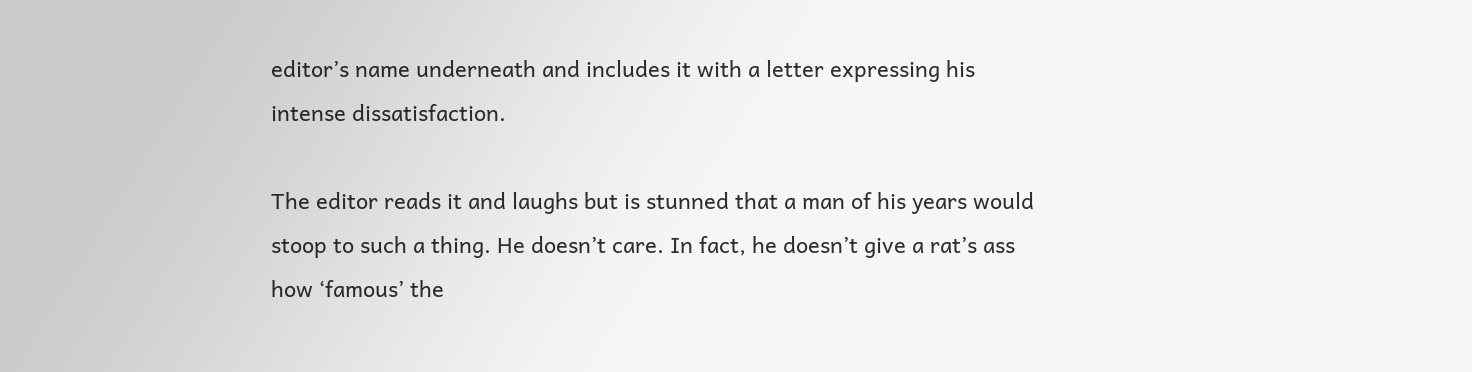editor’s name underneath and includes it with a letter expressing his intense dissatisfaction.

The editor reads it and laughs but is stunned that a man of his years would stoop to such a thing. He doesn’t care. In fact, he doesn’t give a rat’s ass how ‘famous’ the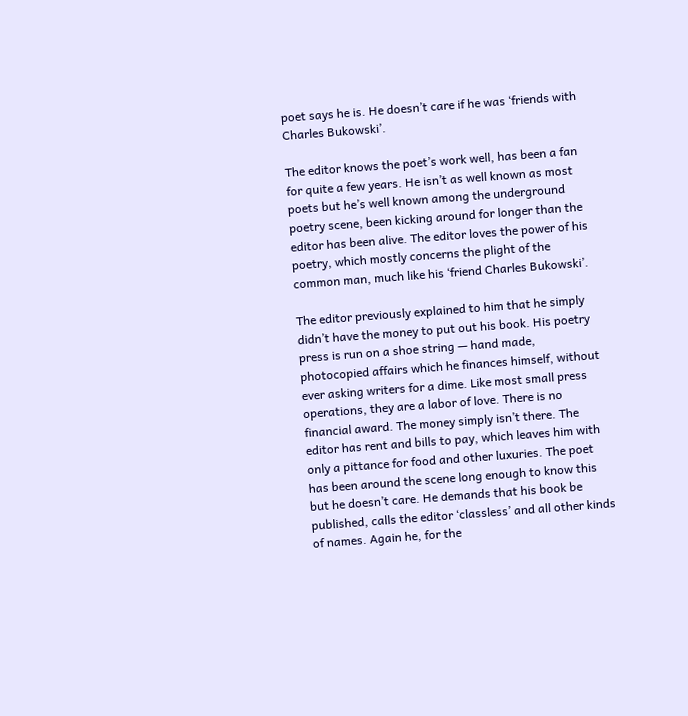poet says he is. He doesn’t care if he was ‘friends with Charles Bukowski’.

The editor knows the poet’s work well, has been a fan for quite a few years. He isn’t as well known as most poets but he’s well known among the underground poetry scene, been kicking around for longer than the editor has been alive. The editor loves the power of his poetry, which mostly concerns the plight of the common man, much like his ‘friend Charles Bukowski’.

The editor previously explained to him that he simply didn’t have the money to put out his book. His poetry press is run on a shoe string — hand made, photocopied affairs which he finances himself, without ever asking writers for a dime. Like most small press operations, they are a labor of love. There is no financial award. The money simply isn’t there. The editor has rent and bills to pay, which leaves him with only a pittance for food and other luxuries. The poet has been around the scene long enough to know this but he doesn’t care. He demands that his book be published, calls the editor ‘classless’ and all other kinds of names. Again he, for the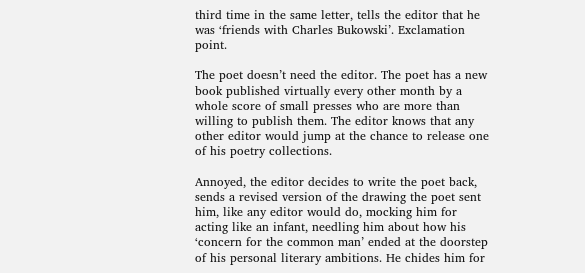third time in the same letter, tells the editor that he was ‘friends with Charles Bukowski’. Exclamation point.

The poet doesn’t need the editor. The poet has a new book published virtually every other month by a whole score of small presses who are more than willing to publish them. The editor knows that any other editor would jump at the chance to release one of his poetry collections.

Annoyed, the editor decides to write the poet back, sends a revised version of the drawing the poet sent him, like any editor would do, mocking him for acting like an infant, needling him about how his ‘concern for the common man’ ended at the doorstep of his personal literary ambitions. He chides him for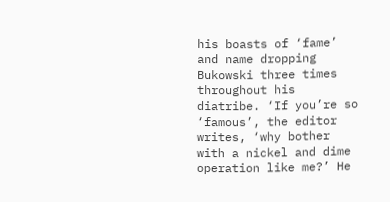his boasts of ‘fame’ and name dropping Bukowski three times throughout his diatribe. ‘If you’re so ‘famous’, the editor writes, ‘why bother with a nickel and dime operation like me?’ He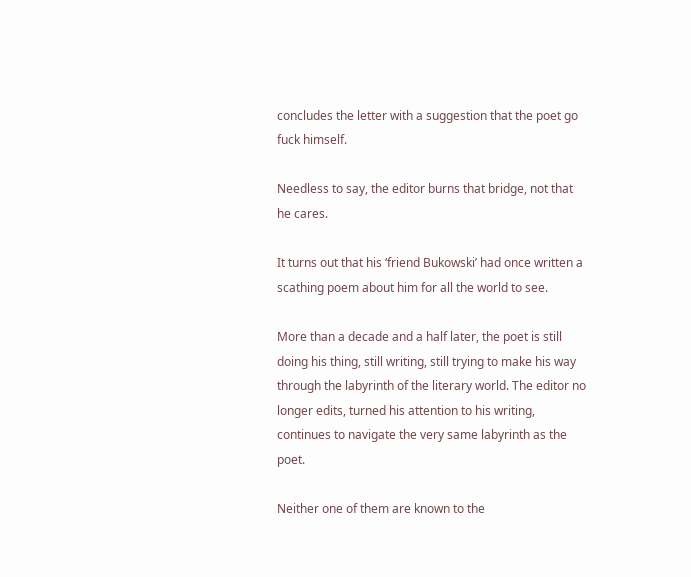concludes the letter with a suggestion that the poet go fuck himself.

Needless to say, the editor burns that bridge, not that he cares.

It turns out that his ‘friend Bukowski’ had once written a scathing poem about him for all the world to see.

More than a decade and a half later, the poet is still doing his thing, still writing, still trying to make his way through the labyrinth of the literary world. The editor no longer edits, turned his attention to his writing, continues to navigate the very same labyrinth as the poet.

Neither one of them are known to the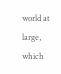world at large, which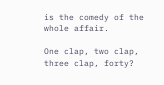is the comedy of the whole affair.

One clap, two clap, three clap, forty?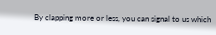By clapping more or less, you can signal to us which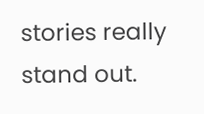stories really stand out.